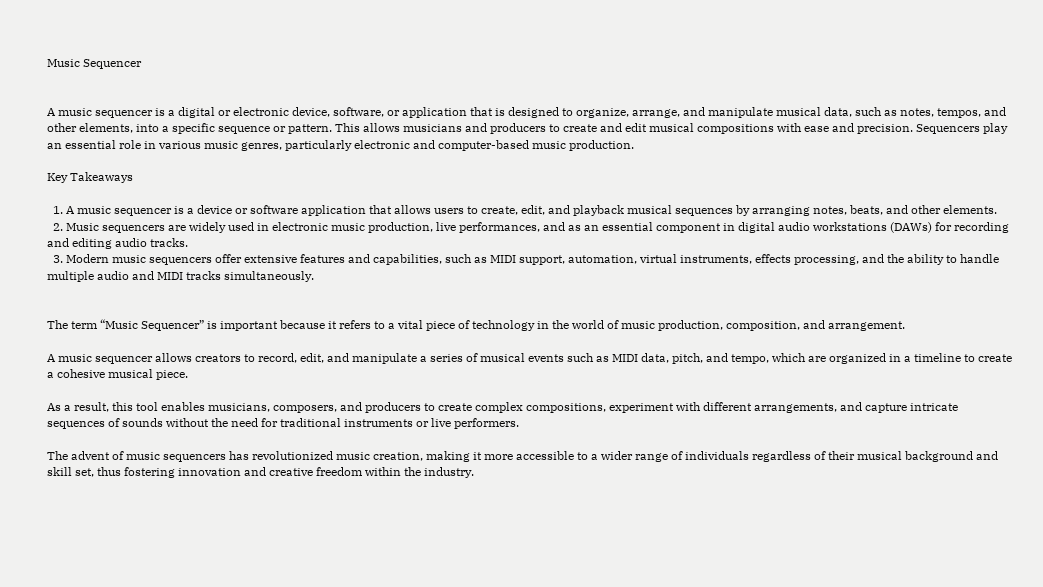Music Sequencer


A music sequencer is a digital or electronic device, software, or application that is designed to organize, arrange, and manipulate musical data, such as notes, tempos, and other elements, into a specific sequence or pattern. This allows musicians and producers to create and edit musical compositions with ease and precision. Sequencers play an essential role in various music genres, particularly electronic and computer-based music production.

Key Takeaways

  1. A music sequencer is a device or software application that allows users to create, edit, and playback musical sequences by arranging notes, beats, and other elements.
  2. Music sequencers are widely used in electronic music production, live performances, and as an essential component in digital audio workstations (DAWs) for recording and editing audio tracks.
  3. Modern music sequencers offer extensive features and capabilities, such as MIDI support, automation, virtual instruments, effects processing, and the ability to handle multiple audio and MIDI tracks simultaneously.


The term “Music Sequencer” is important because it refers to a vital piece of technology in the world of music production, composition, and arrangement.

A music sequencer allows creators to record, edit, and manipulate a series of musical events such as MIDI data, pitch, and tempo, which are organized in a timeline to create a cohesive musical piece.

As a result, this tool enables musicians, composers, and producers to create complex compositions, experiment with different arrangements, and capture intricate sequences of sounds without the need for traditional instruments or live performers.

The advent of music sequencers has revolutionized music creation, making it more accessible to a wider range of individuals regardless of their musical background and skill set, thus fostering innovation and creative freedom within the industry.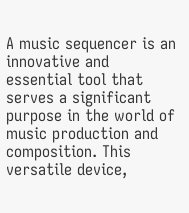A music sequencer is an innovative and essential tool that serves a significant purpose in the world of music production and composition. This versatile device,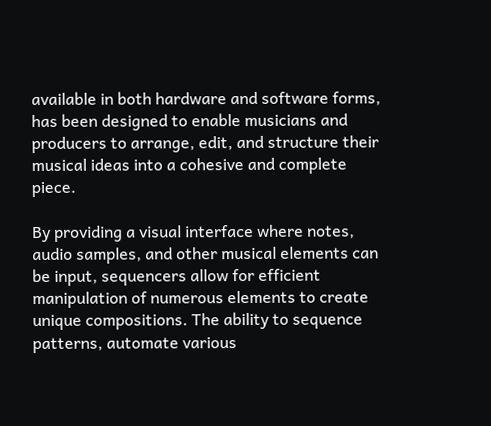available in both hardware and software forms, has been designed to enable musicians and producers to arrange, edit, and structure their musical ideas into a cohesive and complete piece.

By providing a visual interface where notes, audio samples, and other musical elements can be input, sequencers allow for efficient manipulation of numerous elements to create unique compositions. The ability to sequence patterns, automate various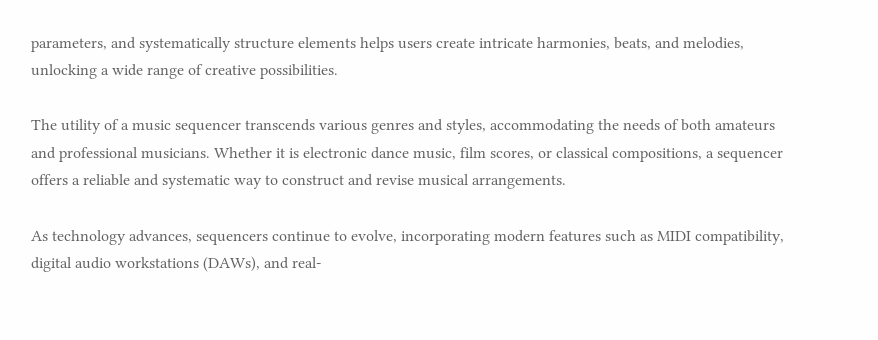parameters, and systematically structure elements helps users create intricate harmonies, beats, and melodies, unlocking a wide range of creative possibilities.

The utility of a music sequencer transcends various genres and styles, accommodating the needs of both amateurs and professional musicians. Whether it is electronic dance music, film scores, or classical compositions, a sequencer offers a reliable and systematic way to construct and revise musical arrangements.

As technology advances, sequencers continue to evolve, incorporating modern features such as MIDI compatibility, digital audio workstations (DAWs), and real-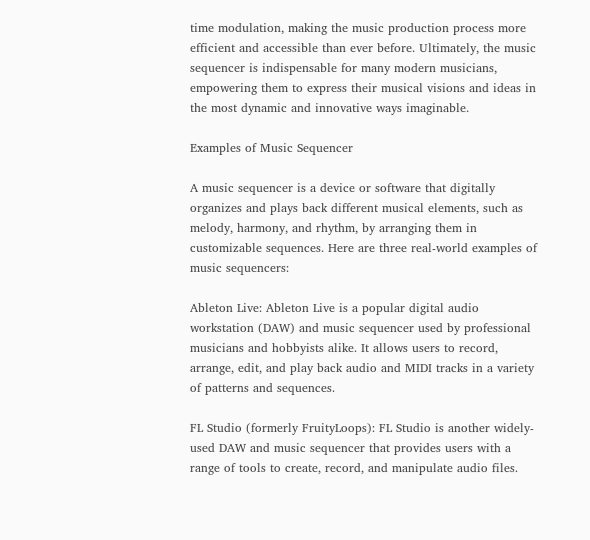time modulation, making the music production process more efficient and accessible than ever before. Ultimately, the music sequencer is indispensable for many modern musicians, empowering them to express their musical visions and ideas in the most dynamic and innovative ways imaginable.

Examples of Music Sequencer

A music sequencer is a device or software that digitally organizes and plays back different musical elements, such as melody, harmony, and rhythm, by arranging them in customizable sequences. Here are three real-world examples of music sequencers:

Ableton Live: Ableton Live is a popular digital audio workstation (DAW) and music sequencer used by professional musicians and hobbyists alike. It allows users to record, arrange, edit, and play back audio and MIDI tracks in a variety of patterns and sequences.

FL Studio (formerly FruityLoops): FL Studio is another widely-used DAW and music sequencer that provides users with a range of tools to create, record, and manipulate audio files.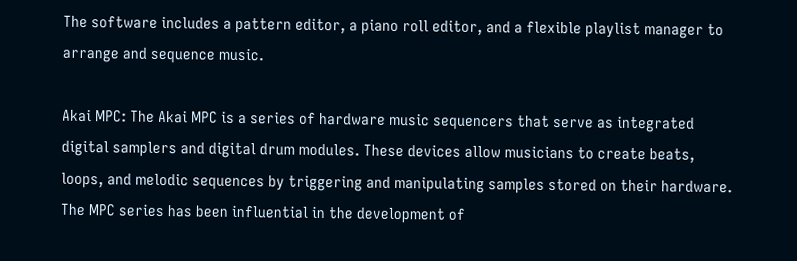The software includes a pattern editor, a piano roll editor, and a flexible playlist manager to arrange and sequence music.

Akai MPC: The Akai MPC is a series of hardware music sequencers that serve as integrated digital samplers and digital drum modules. These devices allow musicians to create beats, loops, and melodic sequences by triggering and manipulating samples stored on their hardware. The MPC series has been influential in the development of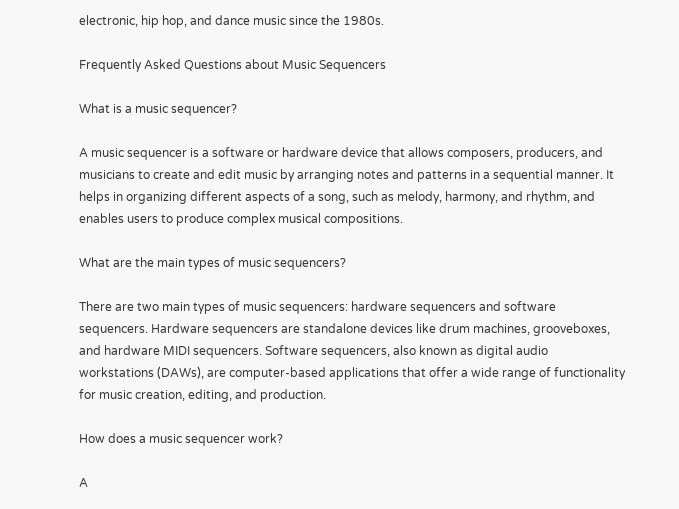electronic, hip hop, and dance music since the 1980s.

Frequently Asked Questions about Music Sequencers

What is a music sequencer?

A music sequencer is a software or hardware device that allows composers, producers, and musicians to create and edit music by arranging notes and patterns in a sequential manner. It helps in organizing different aspects of a song, such as melody, harmony, and rhythm, and enables users to produce complex musical compositions.

What are the main types of music sequencers?

There are two main types of music sequencers: hardware sequencers and software sequencers. Hardware sequencers are standalone devices like drum machines, grooveboxes, and hardware MIDI sequencers. Software sequencers, also known as digital audio workstations (DAWs), are computer-based applications that offer a wide range of functionality for music creation, editing, and production.

How does a music sequencer work?

A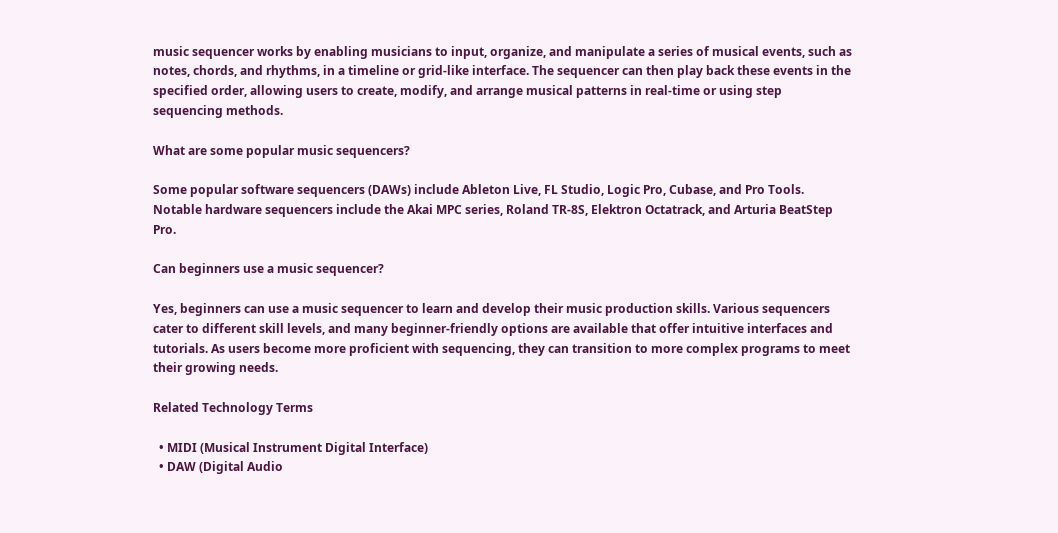music sequencer works by enabling musicians to input, organize, and manipulate a series of musical events, such as notes, chords, and rhythms, in a timeline or grid-like interface. The sequencer can then play back these events in the specified order, allowing users to create, modify, and arrange musical patterns in real-time or using step sequencing methods.

What are some popular music sequencers?

Some popular software sequencers (DAWs) include Ableton Live, FL Studio, Logic Pro, Cubase, and Pro Tools. Notable hardware sequencers include the Akai MPC series, Roland TR-8S, Elektron Octatrack, and Arturia BeatStep Pro.

Can beginners use a music sequencer?

Yes, beginners can use a music sequencer to learn and develop their music production skills. Various sequencers cater to different skill levels, and many beginner-friendly options are available that offer intuitive interfaces and tutorials. As users become more proficient with sequencing, they can transition to more complex programs to meet their growing needs.

Related Technology Terms

  • MIDI (Musical Instrument Digital Interface)
  • DAW (Digital Audio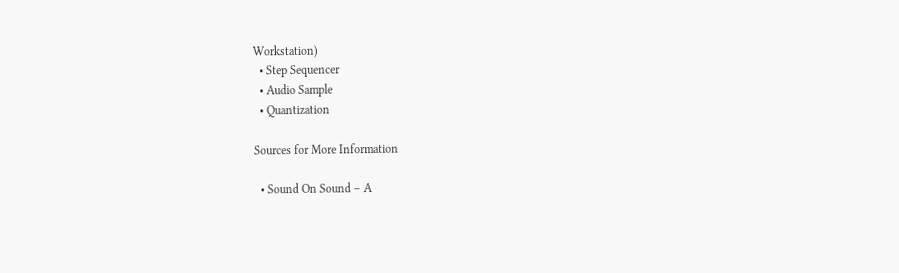Workstation)
  • Step Sequencer
  • Audio Sample
  • Quantization

Sources for More Information

  • Sound On Sound – A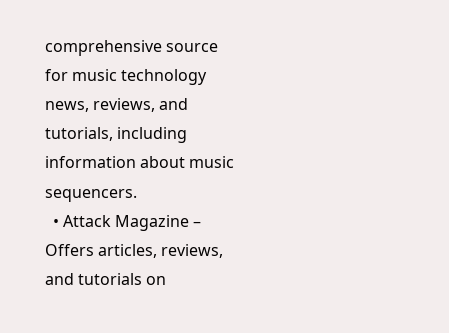comprehensive source for music technology news, reviews, and tutorials, including information about music sequencers.
  • Attack Magazine – Offers articles, reviews, and tutorials on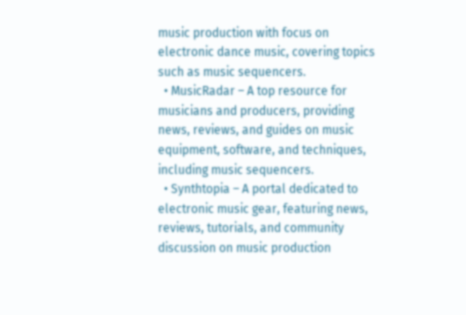music production with focus on electronic dance music, covering topics such as music sequencers.
  • MusicRadar – A top resource for musicians and producers, providing news, reviews, and guides on music equipment, software, and techniques, including music sequencers.
  • Synthtopia – A portal dedicated to electronic music gear, featuring news, reviews, tutorials, and community discussion on music production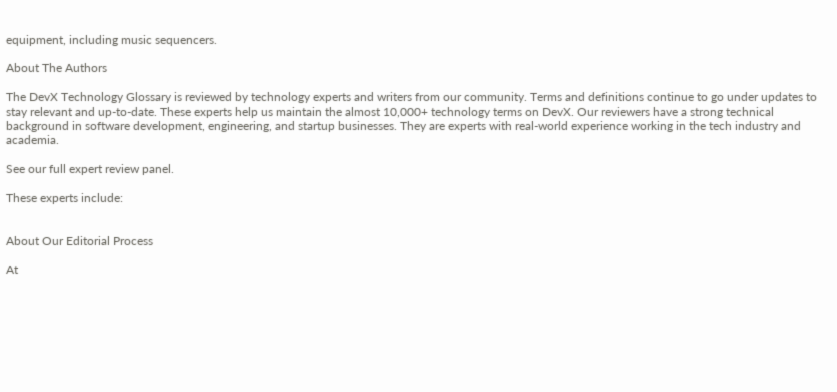equipment, including music sequencers.

About The Authors

The DevX Technology Glossary is reviewed by technology experts and writers from our community. Terms and definitions continue to go under updates to stay relevant and up-to-date. These experts help us maintain the almost 10,000+ technology terms on DevX. Our reviewers have a strong technical background in software development, engineering, and startup businesses. They are experts with real-world experience working in the tech industry and academia.

See our full expert review panel.

These experts include:


About Our Editorial Process

At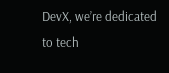DevX, we’re dedicated to tech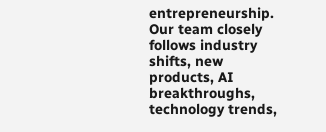entrepreneurship. Our team closely follows industry shifts, new products, AI breakthroughs, technology trends,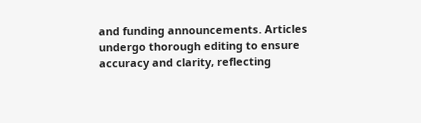and funding announcements. Articles undergo thorough editing to ensure accuracy and clarity, reflecting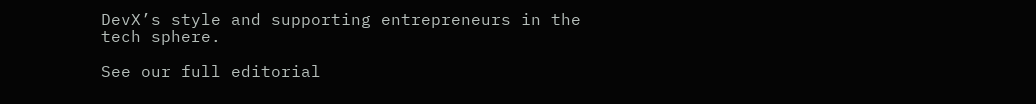DevX’s style and supporting entrepreneurs in the tech sphere.

See our full editorial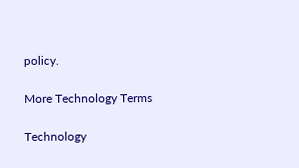policy.

More Technology Terms

Technology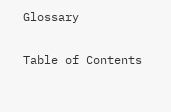Glossary

Table of Contents